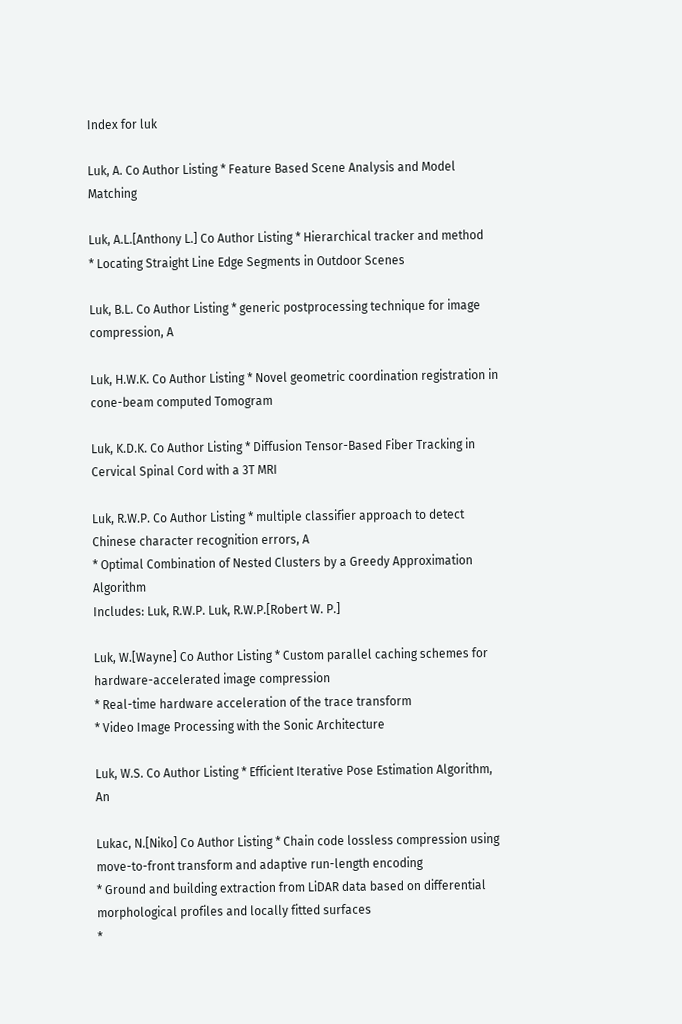Index for luk

Luk, A. Co Author Listing * Feature Based Scene Analysis and Model Matching

Luk, A.L.[Anthony L.] Co Author Listing * Hierarchical tracker and method
* Locating Straight Line Edge Segments in Outdoor Scenes

Luk, B.L. Co Author Listing * generic postprocessing technique for image compression, A

Luk, H.W.K. Co Author Listing * Novel geometric coordination registration in cone-beam computed Tomogram

Luk, K.D.K. Co Author Listing * Diffusion Tensor-Based Fiber Tracking in Cervical Spinal Cord with a 3T MRI

Luk, R.W.P. Co Author Listing * multiple classifier approach to detect Chinese character recognition errors, A
* Optimal Combination of Nested Clusters by a Greedy Approximation Algorithm
Includes: Luk, R.W.P. Luk, R.W.P.[Robert W. P.]

Luk, W.[Wayne] Co Author Listing * Custom parallel caching schemes for hardware-accelerated image compression
* Real-time hardware acceleration of the trace transform
* Video Image Processing with the Sonic Architecture

Luk, W.S. Co Author Listing * Efficient Iterative Pose Estimation Algorithm, An

Lukac, N.[Niko] Co Author Listing * Chain code lossless compression using move-to-front transform and adaptive run-length encoding
* Ground and building extraction from LiDAR data based on differential morphological profiles and locally fitted surfaces
*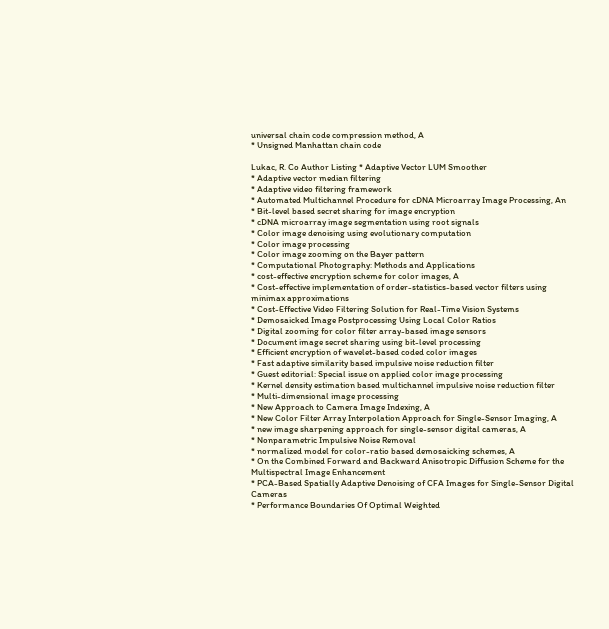universal chain code compression method, A
* Unsigned Manhattan chain code

Lukac, R. Co Author Listing * Adaptive Vector LUM Smoother
* Adaptive vector median filtering
* Adaptive video filtering framework
* Automated Multichannel Procedure for cDNA Microarray Image Processing, An
* Bit-level based secret sharing for image encryption
* cDNA microarray image segmentation using root signals
* Color image denoising using evolutionary computation
* Color image processing
* Color image zooming on the Bayer pattern
* Computational Photography: Methods and Applications
* cost-effective encryption scheme for color images, A
* Cost-effective implementation of order-statistics-based vector filters using minimax approximations
* Cost-Effective Video Filtering Solution for Real-Time Vision Systems
* Demosaicked Image Postprocessing Using Local Color Ratios
* Digital zooming for color filter array-based image sensors
* Document image secret sharing using bit-level processing
* Efficient encryption of wavelet-based coded color images
* Fast adaptive similarity based impulsive noise reduction filter
* Guest editorial: Special issue on applied color image processing
* Kernel density estimation based multichannel impulsive noise reduction filter
* Multi-dimensional image processing
* New Approach to Camera Image Indexing, A
* New Color Filter Array Interpolation Approach for Single-Sensor Imaging, A
* new image sharpening approach for single-sensor digital cameras, A
* Nonparametric Impulsive Noise Removal
* normalized model for color-ratio based demosaicking schemes, A
* On the Combined Forward and Backward Anisotropic Diffusion Scheme for the Multispectral Image Enhancement
* PCA-Based Spatially Adaptive Denoising of CFA Images for Single-Sensor Digital Cameras
* Performance Boundaries Of Optimal Weighted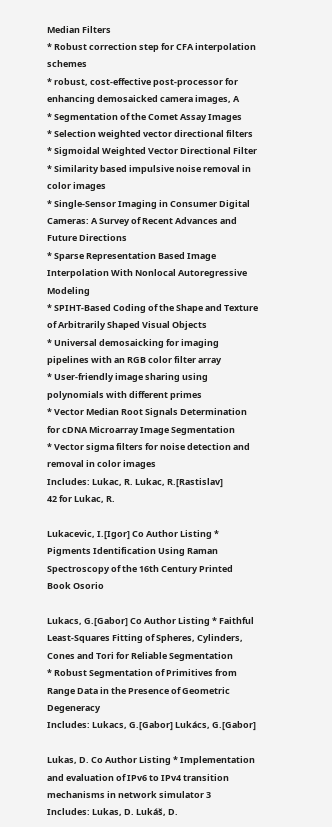Median Filters
* Robust correction step for CFA interpolation schemes
* robust, cost-effective post-processor for enhancing demosaicked camera images, A
* Segmentation of the Comet Assay Images
* Selection weighted vector directional filters
* Sigmoidal Weighted Vector Directional Filter
* Similarity based impulsive noise removal in color images
* Single-Sensor Imaging in Consumer Digital Cameras: A Survey of Recent Advances and Future Directions
* Sparse Representation Based Image Interpolation With Nonlocal Autoregressive Modeling
* SPIHT-Based Coding of the Shape and Texture of Arbitrarily Shaped Visual Objects
* Universal demosaicking for imaging pipelines with an RGB color filter array
* User-friendly image sharing using polynomials with different primes
* Vector Median Root Signals Determination for cDNA Microarray Image Segmentation
* Vector sigma filters for noise detection and removal in color images
Includes: Lukac, R. Lukac, R.[Rastislav]
42 for Lukac, R.

Lukacevic, I.[Igor] Co Author Listing * Pigments Identification Using Raman Spectroscopy of the 16th Century Printed Book Osorio

Lukacs, G.[Gabor] Co Author Listing * Faithful Least-Squares Fitting of Spheres, Cylinders, Cones and Tori for Reliable Segmentation
* Robust Segmentation of Primitives from Range Data in the Presence of Geometric Degeneracy
Includes: Lukacs, G.[Gabor] Lukács, G.[Gabor]

Lukas, D. Co Author Listing * Implementation and evaluation of IPv6 to IPv4 transition mechanisms in network simulator 3
Includes: Lukas, D. Lukáš, D.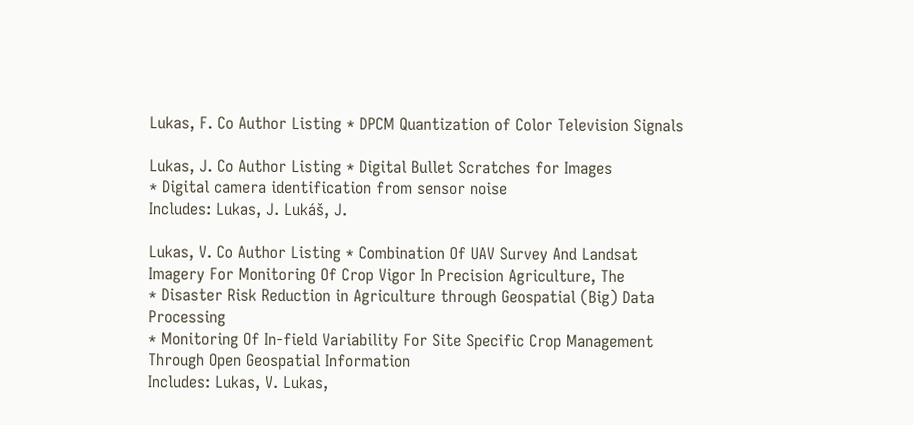Lukas, F. Co Author Listing * DPCM Quantization of Color Television Signals

Lukas, J. Co Author Listing * Digital Bullet Scratches for Images
* Digital camera identification from sensor noise
Includes: Lukas, J. Lukáš, J.

Lukas, V. Co Author Listing * Combination Of UAV Survey And Landsat Imagery For Monitoring Of Crop Vigor In Precision Agriculture, The
* Disaster Risk Reduction in Agriculture through Geospatial (Big) Data Processing
* Monitoring Of In-field Variability For Site Specific Crop Management Through Open Geospatial Information
Includes: Lukas, V. Lukas,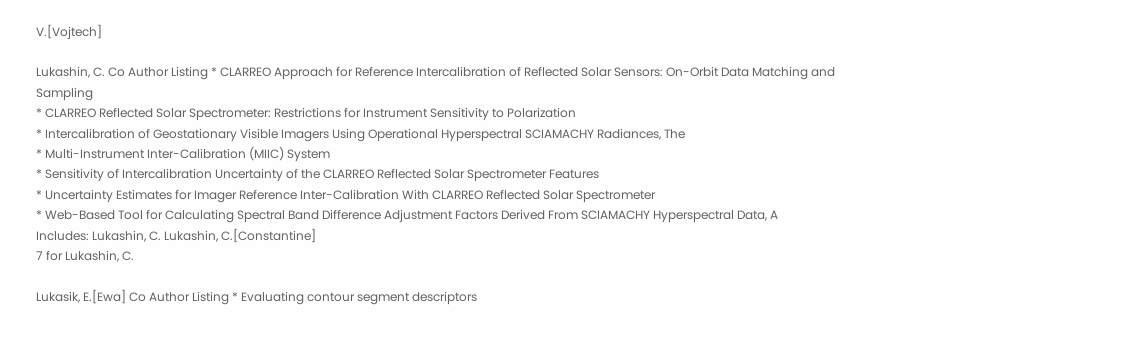V.[Vojtech]

Lukashin, C. Co Author Listing * CLARREO Approach for Reference Intercalibration of Reflected Solar Sensors: On-Orbit Data Matching and Sampling
* CLARREO Reflected Solar Spectrometer: Restrictions for Instrument Sensitivity to Polarization
* Intercalibration of Geostationary Visible Imagers Using Operational Hyperspectral SCIAMACHY Radiances, The
* Multi-Instrument Inter-Calibration (MIIC) System
* Sensitivity of Intercalibration Uncertainty of the CLARREO Reflected Solar Spectrometer Features
* Uncertainty Estimates for Imager Reference Inter-Calibration With CLARREO Reflected Solar Spectrometer
* Web-Based Tool for Calculating Spectral Band Difference Adjustment Factors Derived From SCIAMACHY Hyperspectral Data, A
Includes: Lukashin, C. Lukashin, C.[Constantine]
7 for Lukashin, C.

Lukasik, E.[Ewa] Co Author Listing * Evaluating contour segment descriptors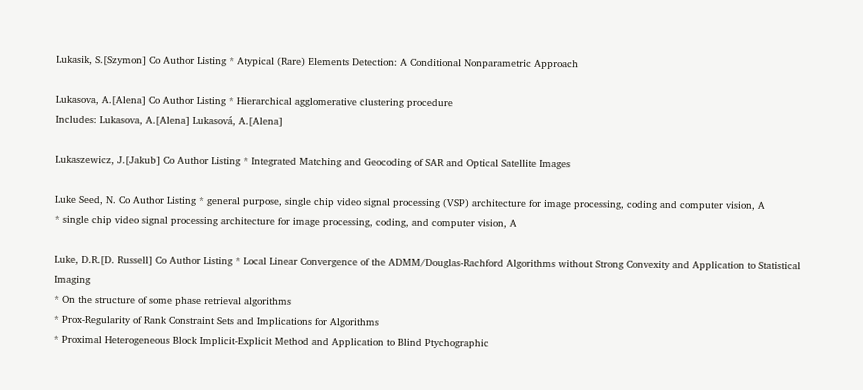Lukasik, S.[Szymon] Co Author Listing * Atypical (Rare) Elements Detection: A Conditional Nonparametric Approach

Lukasova, A.[Alena] Co Author Listing * Hierarchical agglomerative clustering procedure
Includes: Lukasova, A.[Alena] Lukasová, A.[Alena]

Lukaszewicz, J.[Jakub] Co Author Listing * Integrated Matching and Geocoding of SAR and Optical Satellite Images

Luke Seed, N. Co Author Listing * general purpose, single chip video signal processing (VSP) architecture for image processing, coding and computer vision, A
* single chip video signal processing architecture for image processing, coding, and computer vision, A

Luke, D.R.[D. Russell] Co Author Listing * Local Linear Convergence of the ADMM/Douglas-Rachford Algorithms without Strong Convexity and Application to Statistical Imaging
* On the structure of some phase retrieval algorithms
* Prox-Regularity of Rank Constraint Sets and Implications for Algorithms
* Proximal Heterogeneous Block Implicit-Explicit Method and Application to Blind Ptychographic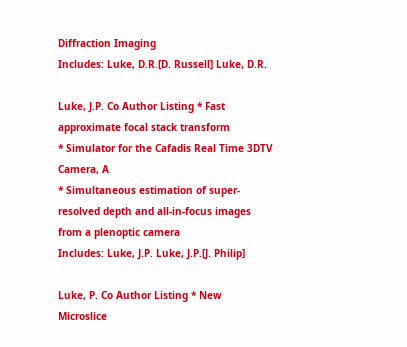Diffraction Imaging
Includes: Luke, D.R.[D. Russell] Luke, D.R.

Luke, J.P. Co Author Listing * Fast approximate focal stack transform
* Simulator for the Cafadis Real Time 3DTV Camera, A
* Simultaneous estimation of super-resolved depth and all-in-focus images from a plenoptic camera
Includes: Luke, J.P. Luke, J.P.[J. Philip]

Luke, P. Co Author Listing * New Microslice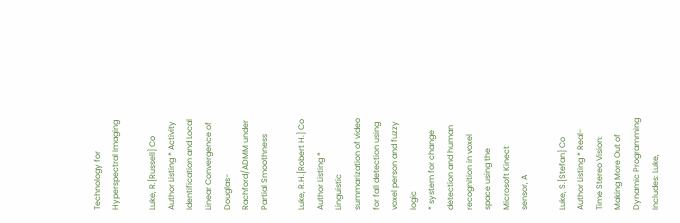Technology for Hyperspectral Imaging

Luke, R.[Russell] Co Author Listing * Activity Identification and Local Linear Convergence of Douglas-Rachford/ADMM under Partial Smoothness

Luke, R.H.[Robert H.] Co Author Listing * Linguistic summarization of video for fall detection using voxel person and fuzzy logic
* system for change detection and human recognition in voxel space using the Microsoft Kinect sensor, A

Luke, S.[Stefan] Co Author Listing * Real-Time Stereo Vision: Making More Out of Dynamic Programming
Includes: Luke,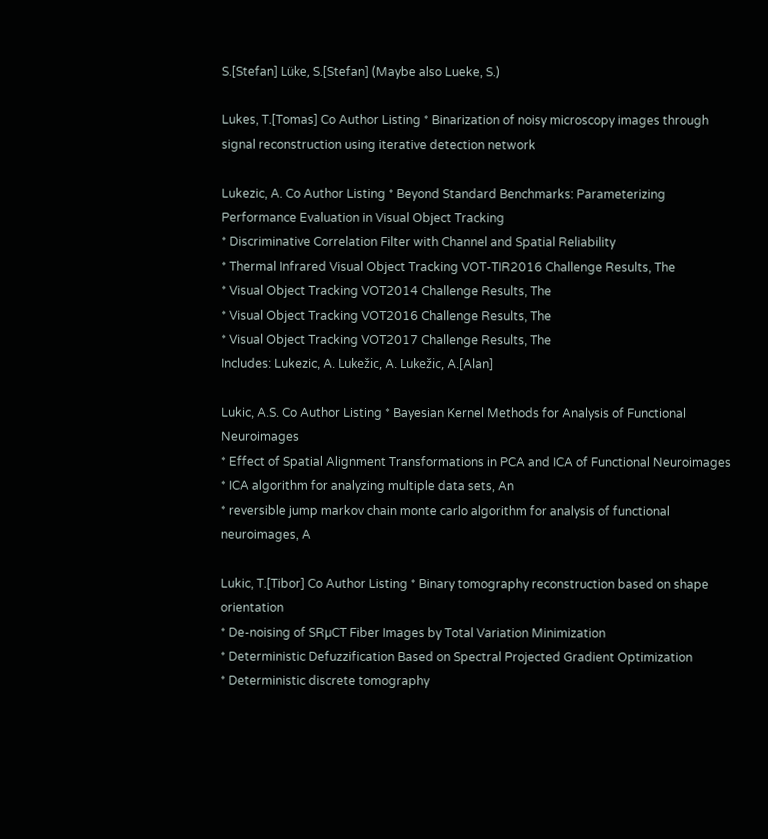S.[Stefan] Lüke, S.[Stefan] (Maybe also Lueke, S.)

Lukes, T.[Tomas] Co Author Listing * Binarization of noisy microscopy images through signal reconstruction using iterative detection network

Lukezic, A. Co Author Listing * Beyond Standard Benchmarks: Parameterizing Performance Evaluation in Visual Object Tracking
* Discriminative Correlation Filter with Channel and Spatial Reliability
* Thermal Infrared Visual Object Tracking VOT-TIR2016 Challenge Results, The
* Visual Object Tracking VOT2014 Challenge Results, The
* Visual Object Tracking VOT2016 Challenge Results, The
* Visual Object Tracking VOT2017 Challenge Results, The
Includes: Lukezic, A. Lukežic, A. Lukežic, A.[Alan]

Lukic, A.S. Co Author Listing * Bayesian Kernel Methods for Analysis of Functional Neuroimages
* Effect of Spatial Alignment Transformations in PCA and ICA of Functional Neuroimages
* ICA algorithm for analyzing multiple data sets, An
* reversible jump markov chain monte carlo algorithm for analysis of functional neuroimages, A

Lukic, T.[Tibor] Co Author Listing * Binary tomography reconstruction based on shape orientation
* De-noising of SRµCT Fiber Images by Total Variation Minimization
* Deterministic Defuzzification Based on Spectral Projected Gradient Optimization
* Deterministic discrete tomography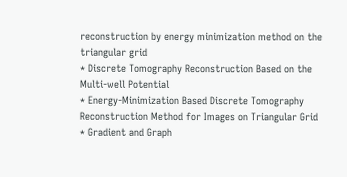reconstruction by energy minimization method on the triangular grid
* Discrete Tomography Reconstruction Based on the Multi-well Potential
* Energy-Minimization Based Discrete Tomography Reconstruction Method for Images on Triangular Grid
* Gradient and Graph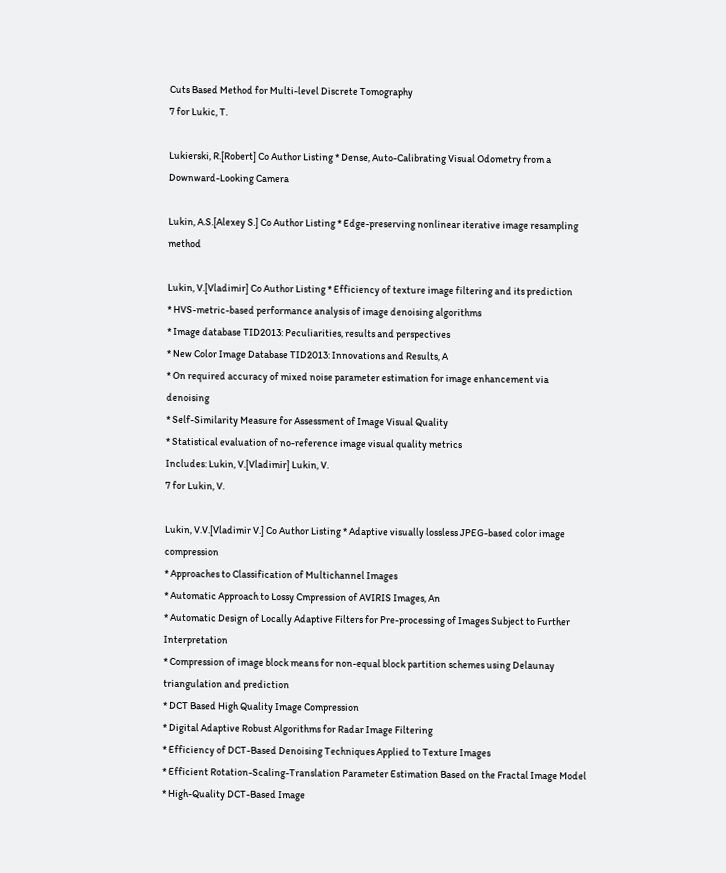Cuts Based Method for Multi-level Discrete Tomography
7 for Lukic, T.

Lukierski, R.[Robert] Co Author Listing * Dense, Auto-Calibrating Visual Odometry from a Downward-Looking Camera

Lukin, A.S.[Alexey S.] Co Author Listing * Edge-preserving nonlinear iterative image resampling method

Lukin, V.[Vladimir] Co Author Listing * Efficiency of texture image filtering and its prediction
* HVS-metric-based performance analysis of image denoising algorithms
* Image database TID2013: Peculiarities, results and perspectives
* New Color Image Database TID2013: Innovations and Results, A
* On required accuracy of mixed noise parameter estimation for image enhancement via denoising
* Self-Similarity Measure for Assessment of Image Visual Quality
* Statistical evaluation of no-reference image visual quality metrics
Includes: Lukin, V.[Vladimir] Lukin, V.
7 for Lukin, V.

Lukin, V.V.[Vladimir V.] Co Author Listing * Adaptive visually lossless JPEG-based color image compression
* Approaches to Classification of Multichannel Images
* Automatic Approach to Lossy Cmpression of AVIRIS Images, An
* Automatic Design of Locally Adaptive Filters for Pre-processing of Images Subject to Further Interpretation
* Compression of image block means for non-equal block partition schemes using Delaunay triangulation and prediction
* DCT Based High Quality Image Compression
* Digital Adaptive Robust Algorithms for Radar Image Filtering
* Efficiency of DCT-Based Denoising Techniques Applied to Texture Images
* Efficient Rotation-Scaling-Translation Parameter Estimation Based on the Fractal Image Model
* High-Quality DCT-Based Image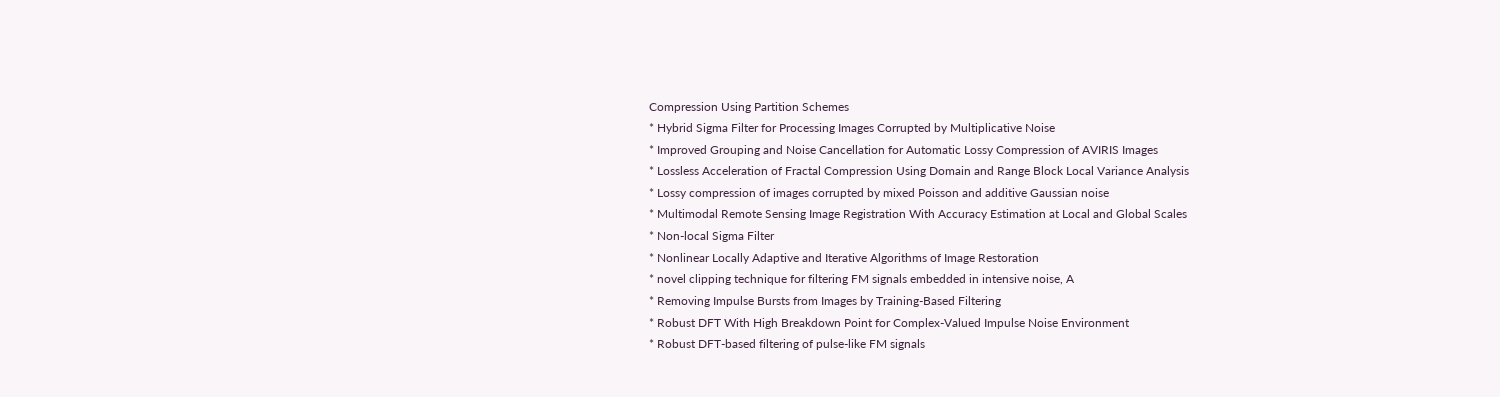Compression Using Partition Schemes
* Hybrid Sigma Filter for Processing Images Corrupted by Multiplicative Noise
* Improved Grouping and Noise Cancellation for Automatic Lossy Compression of AVIRIS Images
* Lossless Acceleration of Fractal Compression Using Domain and Range Block Local Variance Analysis
* Lossy compression of images corrupted by mixed Poisson and additive Gaussian noise
* Multimodal Remote Sensing Image Registration With Accuracy Estimation at Local and Global Scales
* Non-local Sigma Filter
* Nonlinear Locally Adaptive and Iterative Algorithms of Image Restoration
* novel clipping technique for filtering FM signals embedded in intensive noise, A
* Removing Impulse Bursts from Images by Training-Based Filtering
* Robust DFT With High Breakdown Point for Complex-Valued Impulse Noise Environment
* Robust DFT-based filtering of pulse-like FM signals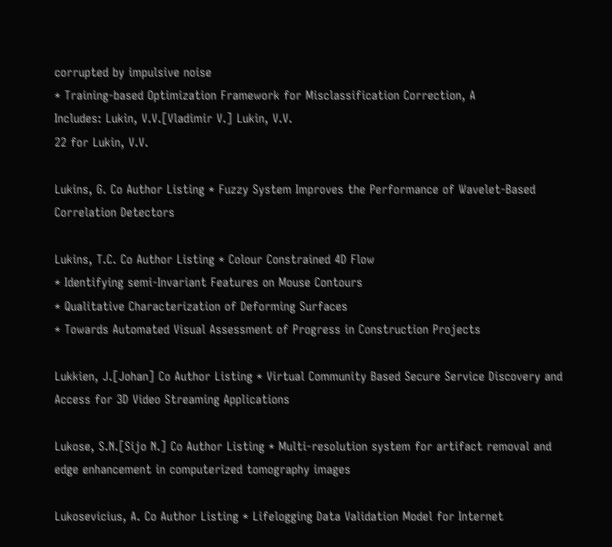corrupted by impulsive noise
* Training-based Optimization Framework for Misclassification Correction, A
Includes: Lukin, V.V.[Vladimir V.] Lukin, V.V.
22 for Lukin, V.V.

Lukins, G. Co Author Listing * Fuzzy System Improves the Performance of Wavelet-Based Correlation Detectors

Lukins, T.C. Co Author Listing * Colour Constrained 4D Flow
* Identifying semi-Invariant Features on Mouse Contours
* Qualitative Characterization of Deforming Surfaces
* Towards Automated Visual Assessment of Progress in Construction Projects

Lukkien, J.[Johan] Co Author Listing * Virtual Community Based Secure Service Discovery and Access for 3D Video Streaming Applications

Lukose, S.N.[Sijo N.] Co Author Listing * Multi-resolution system for artifact removal and edge enhancement in computerized tomography images

Lukosevicius, A. Co Author Listing * Lifelogging Data Validation Model for Internet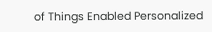of Things Enabled Personalized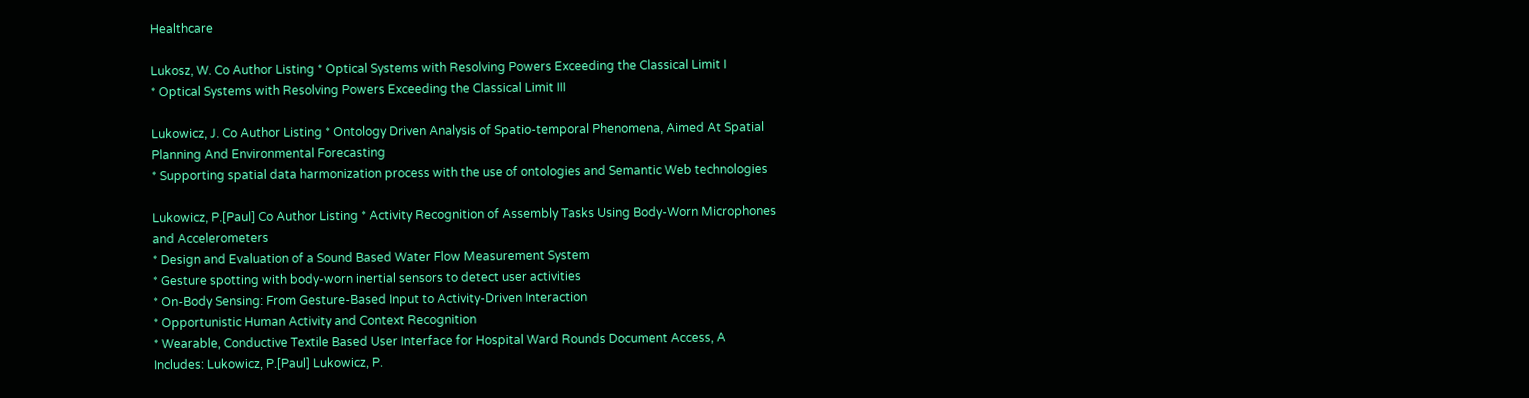Healthcare

Lukosz, W. Co Author Listing * Optical Systems with Resolving Powers Exceeding the Classical Limit I
* Optical Systems with Resolving Powers Exceeding the Classical Limit III

Lukowicz, J. Co Author Listing * Ontology Driven Analysis of Spatio-temporal Phenomena, Aimed At Spatial Planning And Environmental Forecasting
* Supporting spatial data harmonization process with the use of ontologies and Semantic Web technologies

Lukowicz, P.[Paul] Co Author Listing * Activity Recognition of Assembly Tasks Using Body-Worn Microphones and Accelerometers
* Design and Evaluation of a Sound Based Water Flow Measurement System
* Gesture spotting with body-worn inertial sensors to detect user activities
* On-Body Sensing: From Gesture-Based Input to Activity-Driven Interaction
* Opportunistic Human Activity and Context Recognition
* Wearable, Conductive Textile Based User Interface for Hospital Ward Rounds Document Access, A
Includes: Lukowicz, P.[Paul] Lukowicz, P.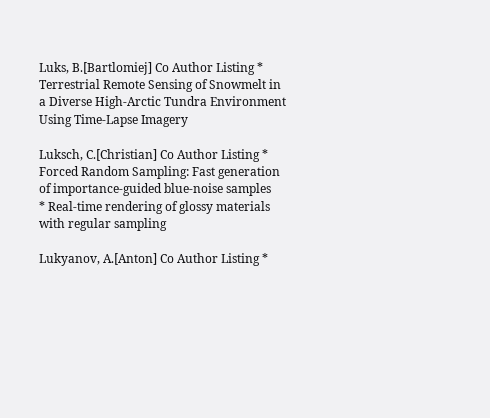Luks, B.[Bartlomiej] Co Author Listing * Terrestrial Remote Sensing of Snowmelt in a Diverse High-Arctic Tundra Environment Using Time-Lapse Imagery

Luksch, C.[Christian] Co Author Listing * Forced Random Sampling: Fast generation of importance-guided blue-noise samples
* Real-time rendering of glossy materials with regular sampling

Lukyanov, A.[Anton] Co Author Listing *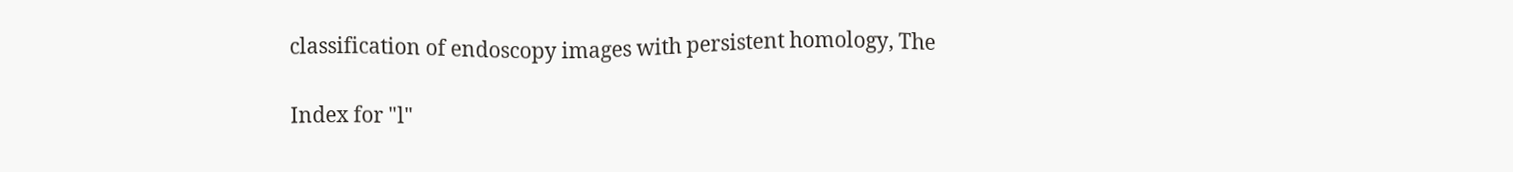classification of endoscopy images with persistent homology, The

Index for "l"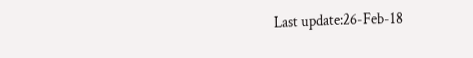Last update:26-Feb-18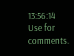13:56:14
Use for comments.